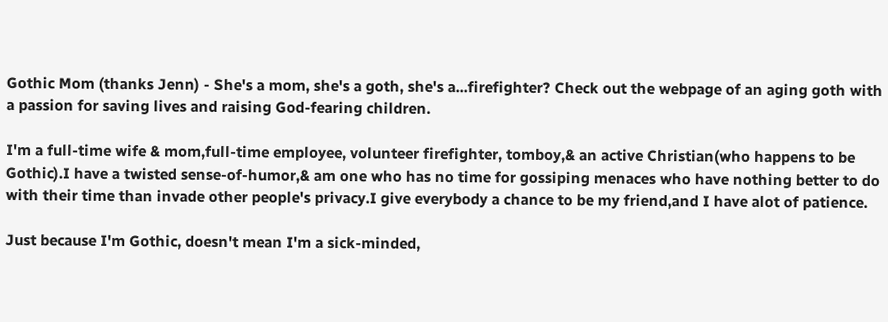Gothic Mom (thanks Jenn) - She's a mom, she's a goth, she's a...firefighter? Check out the webpage of an aging goth with a passion for saving lives and raising God-fearing children.

I'm a full-time wife & mom,full-time employee, volunteer firefighter, tomboy,& an active Christian(who happens to be Gothic).I have a twisted sense-of-humor,& am one who has no time for gossiping menaces who have nothing better to do with their time than invade other people's privacy.I give everybody a chance to be my friend,and I have alot of patience.

Just because I'm Gothic, doesn't mean I'm a sick-minded,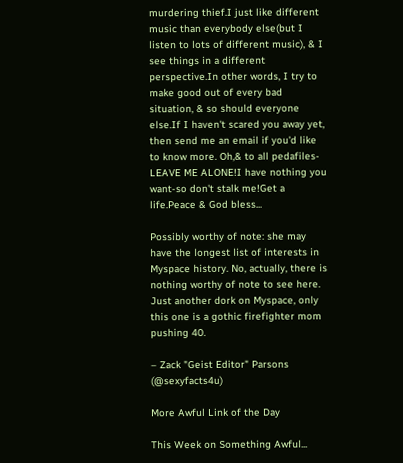murdering thief.I just like different music than everybody else(but I listen to lots of different music), & I see things in a different perspective.In other words, I try to make good out of every bad situation, & so should everyone else.If I haven't scared you away yet, then send me an email if you'd like to know more. Oh,& to all pedafiles-LEAVE ME ALONE!I have nothing you want-so don't stalk me!Get a life.Peace & God bless...

Possibly worthy of note: she may have the longest list of interests in Myspace history. No, actually, there is nothing worthy of note to see here. Just another dork on Myspace, only this one is a gothic firefighter mom pushing 40.

– Zack "Geist Editor" Parsons (@sexyfacts4u)

More Awful Link of the Day

This Week on Something Awful...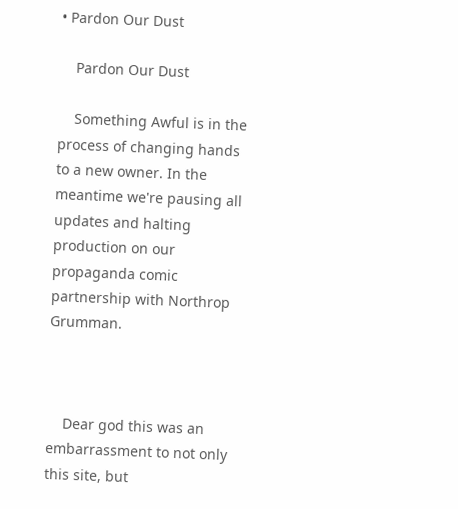• Pardon Our Dust

    Pardon Our Dust

    Something Awful is in the process of changing hands to a new owner. In the meantime we're pausing all updates and halting production on our propaganda comic partnership with Northrop Grumman.



    Dear god this was an embarrassment to not only this site, but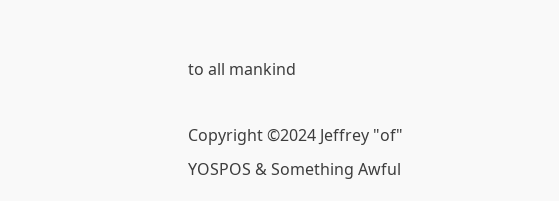to all mankind

Copyright ©2024 Jeffrey "of" YOSPOS & Something Awful